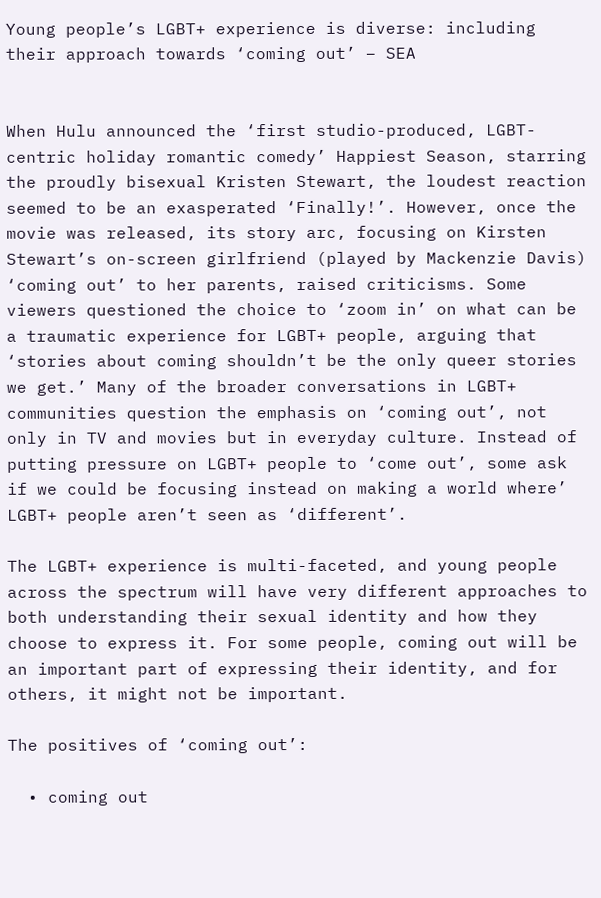Young people’s LGBT+ experience is diverse: including their approach towards ‘coming out’ – SEA


When Hulu announced the ‘first studio-produced, LGBT-centric holiday romantic comedy’ Happiest Season, starring the proudly bisexual Kristen Stewart, the loudest reaction seemed to be an exasperated ‘Finally!’. However, once the movie was released, its story arc, focusing on Kirsten Stewart’s on-screen girlfriend (played by Mackenzie Davis) ‘coming out’ to her parents, raised criticisms. Some viewers questioned the choice to ‘zoom in’ on what can be a traumatic experience for LGBT+ people, arguing that ‘stories about coming shouldn’t be the only queer stories we get.’ Many of the broader conversations in LGBT+ communities question the emphasis on ‘coming out’, not only in TV and movies but in everyday culture. Instead of putting pressure on LGBT+ people to ‘come out’, some ask if we could be focusing instead on making a world where’ LGBT+ people aren’t seen as ‘different’.

The LGBT+ experience is multi-faceted, and young people across the spectrum will have very different approaches to both understanding their sexual identity and how they choose to express it. For some people, coming out will be an important part of expressing their identity, and for others, it might not be important.

The positives of ‘coming out’:

  • coming out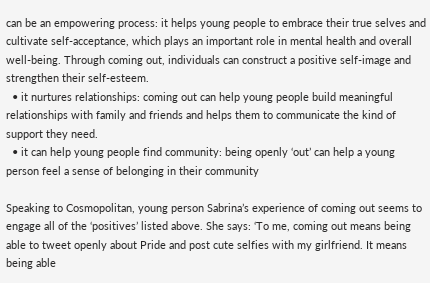can be an empowering process: it helps young people to embrace their true selves and cultivate self-acceptance, which plays an important role in mental health and overall well-being. Through coming out, individuals can construct a positive self-image and strengthen their self-esteem.
  • it nurtures relationships: coming out can help young people build meaningful relationships with family and friends and helps them to communicate the kind of support they need.
  • it can help young people find community: being openly ‘out’ can help a young person feel a sense of belonging in their community

Speaking to Cosmopolitan, young person Sabrina’s experience of coming out seems to engage all of the ‘positives’ listed above. She says: ‘To me, coming out means being able to tweet openly about Pride and post cute selfies with my girlfriend. It means being able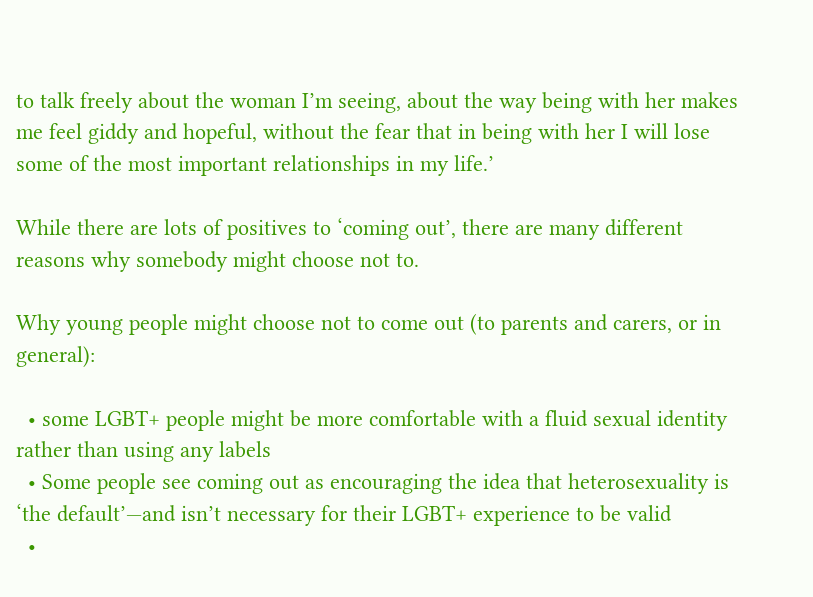to talk freely about the woman I’m seeing, about the way being with her makes me feel giddy and hopeful, without the fear that in being with her I will lose some of the most important relationships in my life.’

While there are lots of positives to ‘coming out’, there are many different reasons why somebody might choose not to.

Why young people might choose not to come out (to parents and carers, or in general):

  • some LGBT+ people might be more comfortable with a fluid sexual identity rather than using any labels
  • Some people see coming out as encouraging the idea that heterosexuality is ‘the default’—and isn’t necessary for their LGBT+ experience to be valid
  •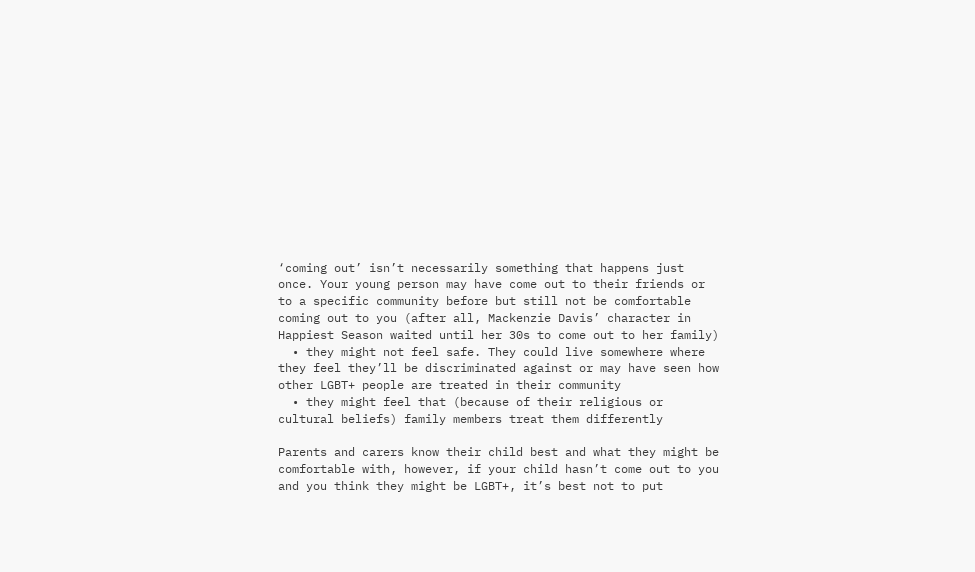‘coming out’ isn’t necessarily something that happens just once. Your young person may have come out to their friends or to a specific community before but still not be comfortable coming out to you (after all, Mackenzie Davis’ character in Happiest Season waited until her 30s to come out to her family)
  • they might not feel safe. They could live somewhere where they feel they’ll be discriminated against or may have seen how other LGBT+ people are treated in their community
  • they might feel that (because of their religious or cultural beliefs) family members treat them differently

Parents and carers know their child best and what they might be comfortable with, however, if your child hasn’t come out to you and you think they might be LGBT+, it’s best not to put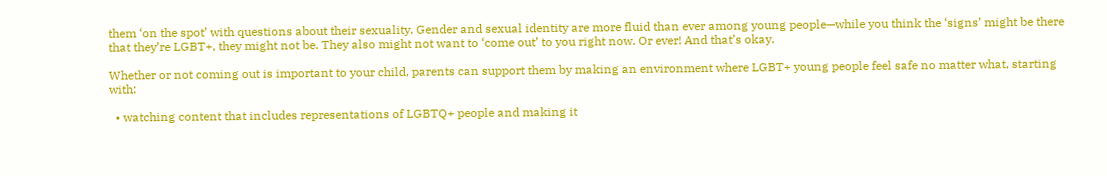them ‘on the spot’ with questions about their sexuality. Gender and sexual identity are more fluid than ever among young people—while you think the ‘signs’ might be there that they’re LGBT+, they might not be. They also might not want to ‘come out’ to you right now. Or ever! And that’s okay.

Whether or not coming out is important to your child, parents can support them by making an environment where LGBT+ young people feel safe no matter what, starting with:

  • watching content that includes representations of LGBTQ+ people and making it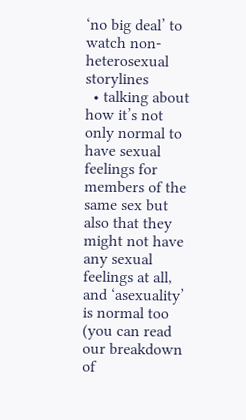‘no big deal’ to watch non-heterosexual storylines
  • talking about how it’s not only normal to have sexual feelings for members of the same sex but also that they might not have any sexual feelings at all, and ‘asexuality’ is normal too (you can read our breakdown of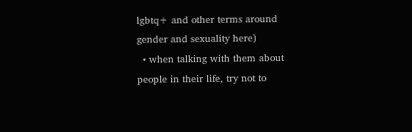lgbtq+ and other terms around gender and sexuality here)
  • when talking with them about people in their life, try not to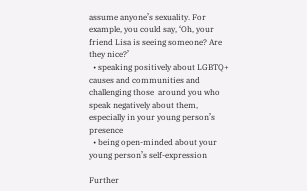assume anyone’s sexuality. For example, you could say, ‘Oh, your friend Lisa is seeing someone? Are they nice?’
  • speaking positively about LGBTQ+ causes and communities and challenging those  around you who speak negatively about them, especially in your young person’s presence
  • being open-minded about your young person’s self-expression

Further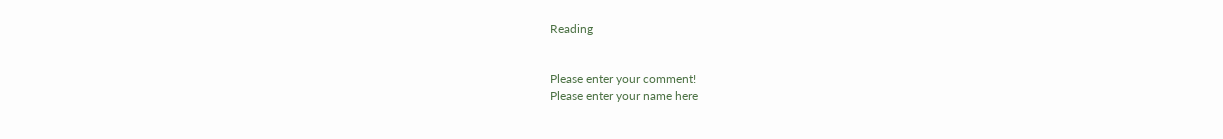Reading


Please enter your comment!
Please enter your name here